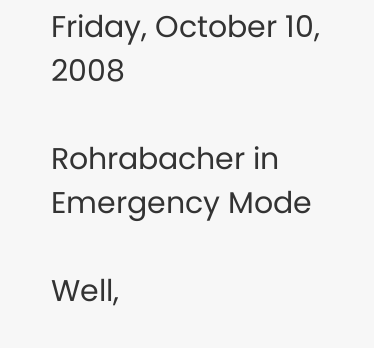Friday, October 10, 2008

Rohrabacher in Emergency Mode

Well,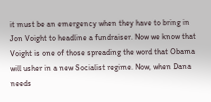it must be an emergency when they have to bring in Jon Voight to headline a fundraiser. Now we know that Voight is one of those spreading the word that Obama will usher in a new Socialist regime. Now, when Dana needs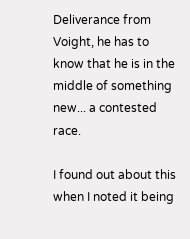Deliverance from Voight, he has to know that he is in the middle of something new... a contested race.

I found out about this when I noted it being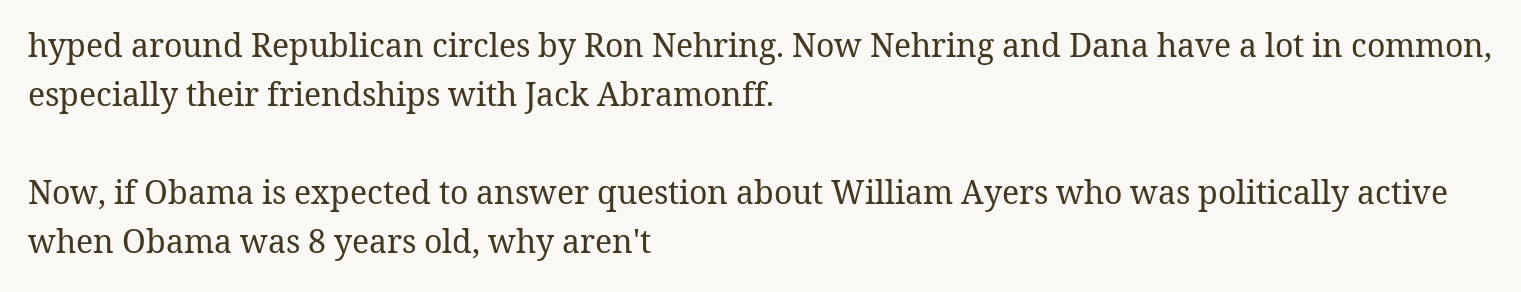hyped around Republican circles by Ron Nehring. Now Nehring and Dana have a lot in common, especially their friendships with Jack Abramonff.

Now, if Obama is expected to answer question about William Ayers who was politically active when Obama was 8 years old, why aren't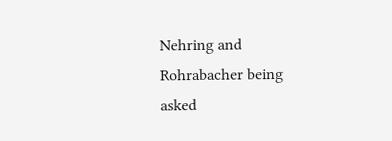Nehring and Rohrabacher being asked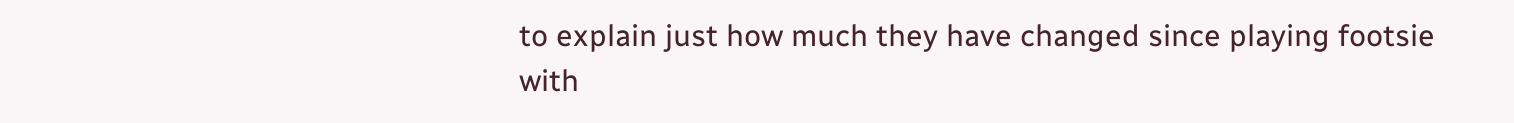to explain just how much they have changed since playing footsie with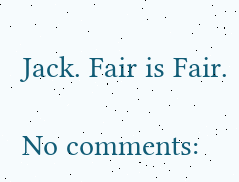Jack. Fair is Fair.

No comments: